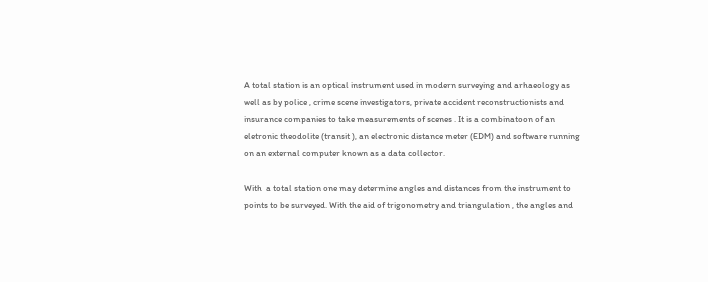A total station is an optical instrument used in modern surveying and arhaeology as well as by police , crime scene investigators, private accident reconstructionists and insurance companies to take measurements of scenes . It is a combinatoon of an eletronic theodolite (transit ), an electronic distance meter (EDM) and software running on an external computer known as a data collector.

With  a total station one may determine angles and distances from the instrument to points to be surveyed. With the aid of trigonometry and triangulation , the angles and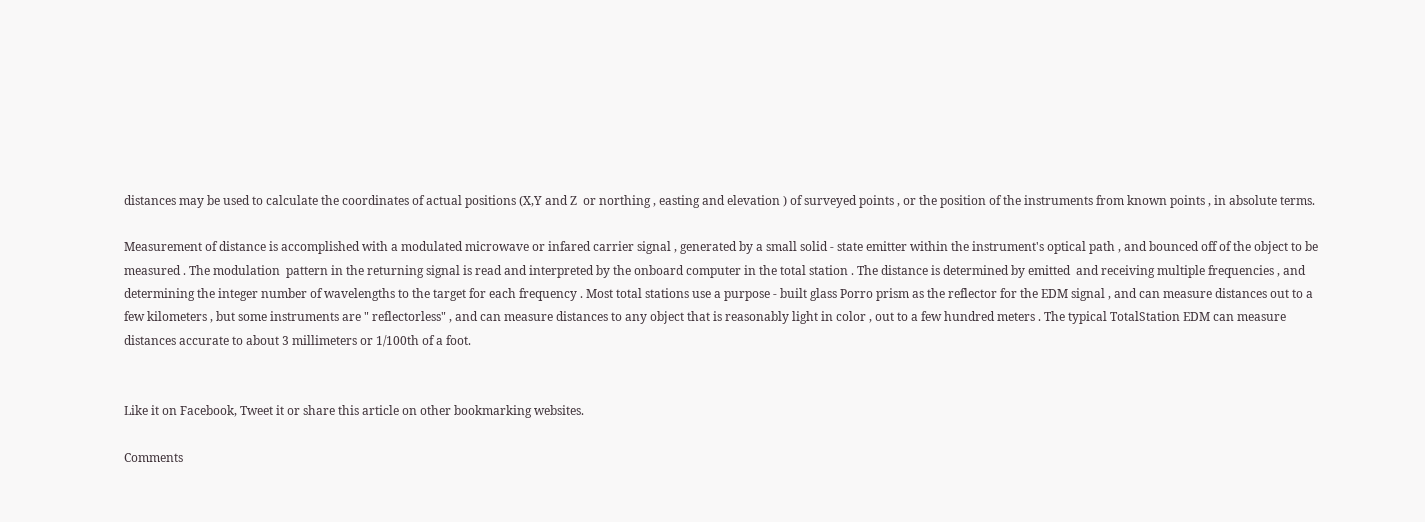distances may be used to calculate the coordinates of actual positions (X,Y and Z  or northing , easting and elevation ) of surveyed points , or the position of the instruments from known points , in absolute terms.

Measurement of distance is accomplished with a modulated microwave or infared carrier signal , generated by a small solid - state emitter within the instrument's optical path , and bounced off of the object to be measured . The modulation  pattern in the returning signal is read and interpreted by the onboard computer in the total station . The distance is determined by emitted  and receiving multiple frequencies , and determining the integer number of wavelengths to the target for each frequency . Most total stations use a purpose - built glass Porro prism as the reflector for the EDM signal , and can measure distances out to a few kilometers , but some instruments are " reflectorless" , and can measure distances to any object that is reasonably light in color , out to a few hundred meters . The typical TotalStation EDM can measure distances accurate to about 3 millimeters or 1/100th of a foot.


Like it on Facebook, Tweet it or share this article on other bookmarking websites.

Comments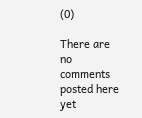(0)

There are no comments posted here yet